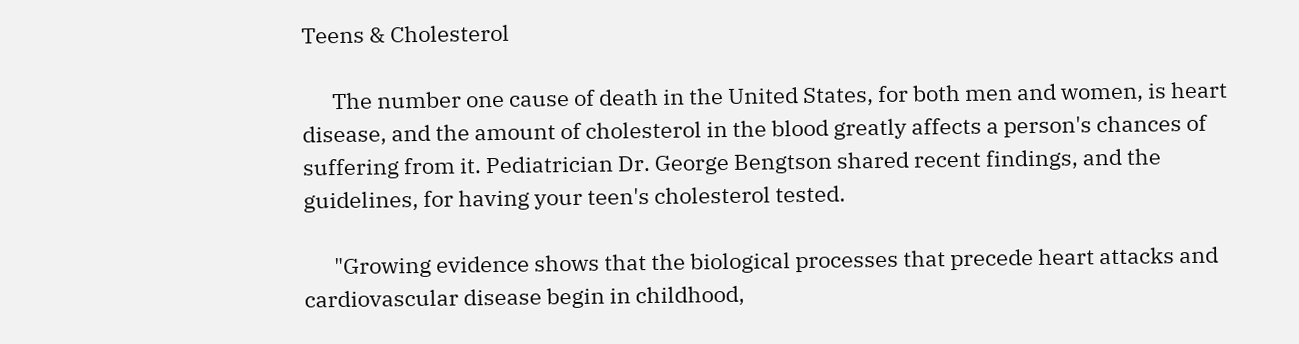Teens & Cholesterol

      The number one cause of death in the United States, for both men and women, is heart disease, and the amount of cholesterol in the blood greatly affects a person's chances of suffering from it. Pediatrician Dr. George Bengtson shared recent findings, and the guidelines, for having your teen's cholesterol tested.

      "Growing evidence shows that the biological processes that precede heart attacks and cardiovascular disease begin in childhood,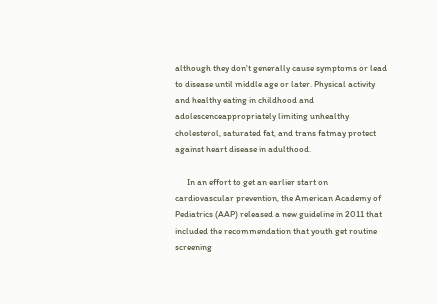although they don't generally cause symptoms or lead to disease until middle age or later. Physical activity and healthy eating in childhood and adolescenceappropriately limiting unhealthy cholesterol, saturated fat, and trans fatmay protect against heart disease in adulthood.

      In an effort to get an earlier start on cardiovascular prevention, the American Academy of Pediatrics (AAP) released a new guideline in 2011 that included the recommendation that youth get routine screening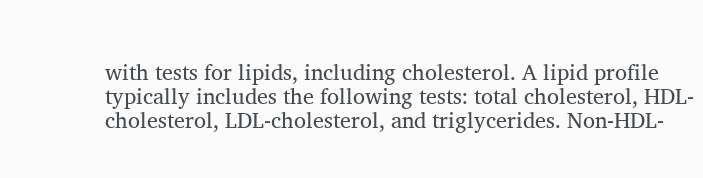with tests for lipids, including cholesterol. A lipid profile typically includes the following tests: total cholesterol, HDL-cholesterol, LDL-cholesterol, and triglycerides. Non-HDL-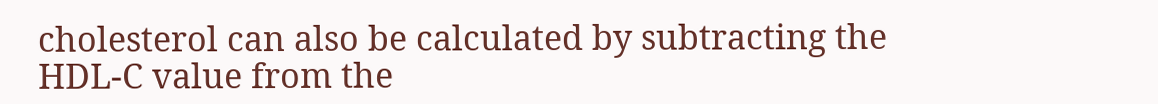cholesterol can also be calculated by subtracting the HDL-C value from the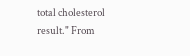total cholesterol result." From